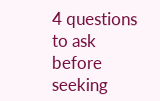4 questions to ask before seeking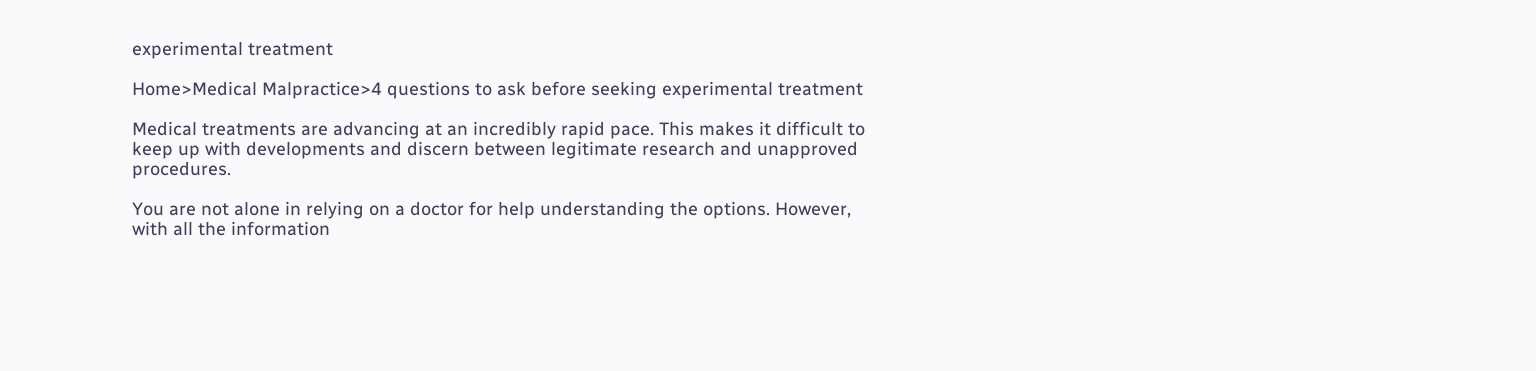experimental treatment

Home>Medical Malpractice>4 questions to ask before seeking experimental treatment

Medical treatments are advancing at an incredibly rapid pace. This makes it difficult to keep up with developments and discern between legitimate research and unapproved procedures.

You are not alone in relying on a doctor for help understanding the options. However, with all the information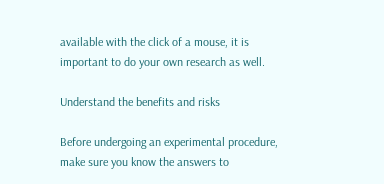available with the click of a mouse, it is important to do your own research as well.

Understand the benefits and risks

Before undergoing an experimental procedure, make sure you know the answers to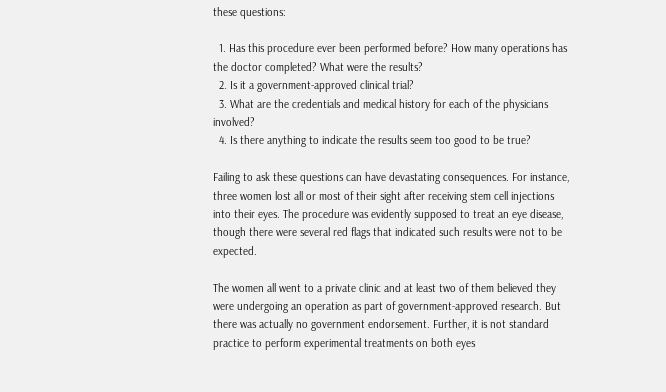these questions:

  1. Has this procedure ever been performed before? How many operations has the doctor completed? What were the results?
  2. Is it a government-approved clinical trial?
  3. What are the credentials and medical history for each of the physicians involved?
  4. Is there anything to indicate the results seem too good to be true?

Failing to ask these questions can have devastating consequences. For instance, three women lost all or most of their sight after receiving stem cell injections into their eyes. The procedure was evidently supposed to treat an eye disease, though there were several red flags that indicated such results were not to be expected.

The women all went to a private clinic and at least two of them believed they were undergoing an operation as part of government-approved research. But there was actually no government endorsement. Further, it is not standard practice to perform experimental treatments on both eyes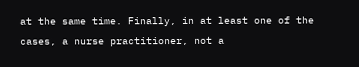at the same time. Finally, in at least one of the cases, a nurse practitioner, not a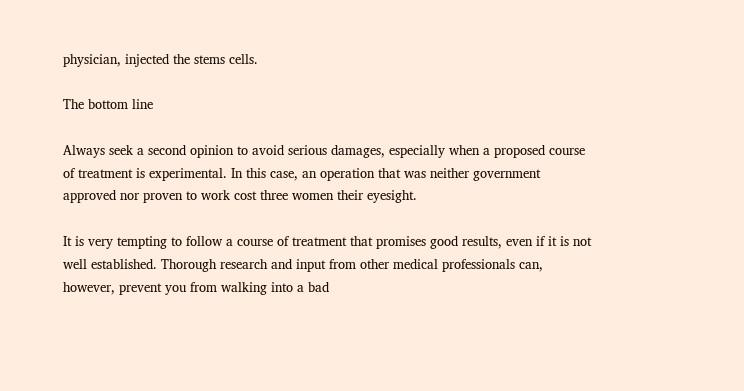physician, injected the stems cells.

The bottom line

Always seek a second opinion to avoid serious damages, especially when a proposed course of treatment is experimental. In this case, an operation that was neither government approved nor proven to work cost three women their eyesight.

It is very tempting to follow a course of treatment that promises good results, even if it is not well established. Thorough research and input from other medical professionals can, however, prevent you from walking into a bad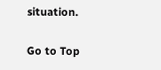situation.

Go to Top